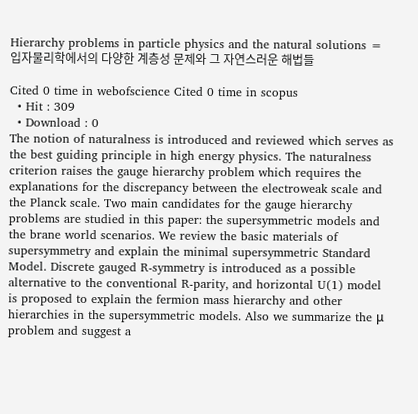Hierarchy problems in particle physics and the natural solutions = 입자물리학에서의 다양한 계층성 문제와 그 자연스러운 해법들

Cited 0 time in webofscience Cited 0 time in scopus
  • Hit : 309
  • Download : 0
The notion of naturalness is introduced and reviewed which serves as the best guiding principle in high energy physics. The naturalness criterion raises the gauge hierarchy problem which requires the explanations for the discrepancy between the electroweak scale and the Planck scale. Two main candidates for the gauge hierarchy problems are studied in this paper: the supersymmetric models and the brane world scenarios. We review the basic materials of supersymmetry and explain the minimal supersymmetric Standard Model. Discrete gauged R-symmetry is introduced as a possible alternative to the conventional R-parity, and horizontal U(1) model is proposed to explain the fermion mass hierarchy and other hierarchies in the supersymmetric models. Also we summarize the μ problem and suggest a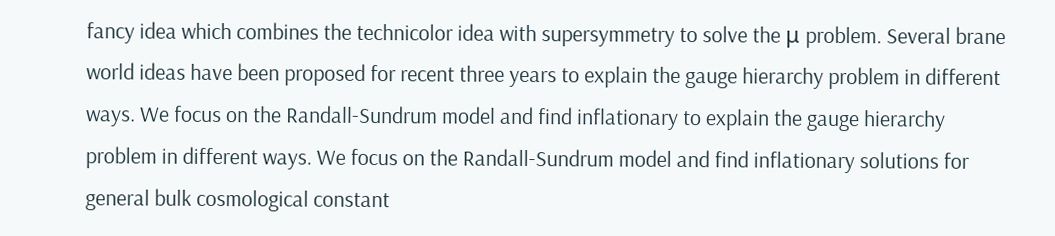fancy idea which combines the technicolor idea with supersymmetry to solve the μ problem. Several brane world ideas have been proposed for recent three years to explain the gauge hierarchy problem in different ways. We focus on the Randall-Sundrum model and find inflationary to explain the gauge hierarchy problem in different ways. We focus on the Randall-Sundrum model and find inflationary solutions for general bulk cosmological constant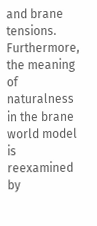and brane tensions. Furthermore, the meaning of naturalness in the brane world model is reexamined by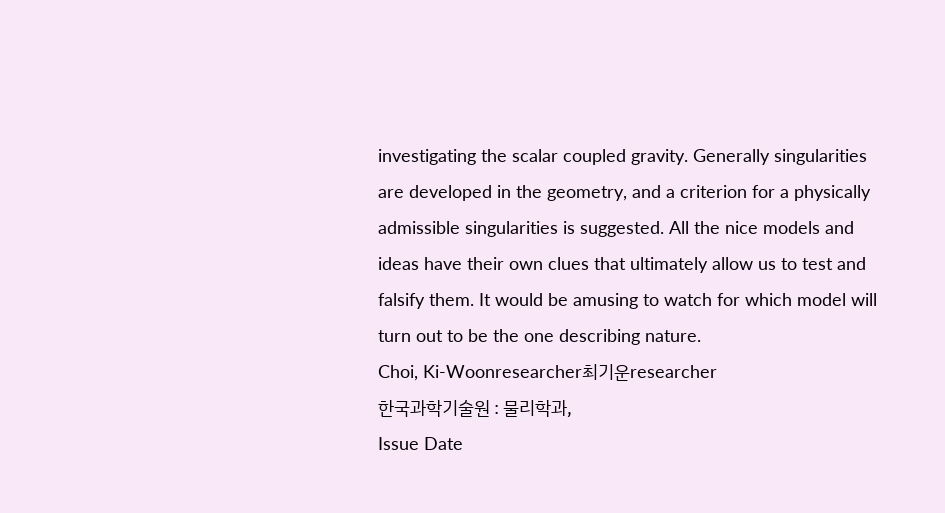investigating the scalar coupled gravity. Generally singularities are developed in the geometry, and a criterion for a physically admissible singularities is suggested. All the nice models and ideas have their own clues that ultimately allow us to test and falsify them. It would be amusing to watch for which model will turn out to be the one describing nature.
Choi, Ki-Woonresearcher최기운researcher
한국과학기술원 : 물리학과,
Issue Date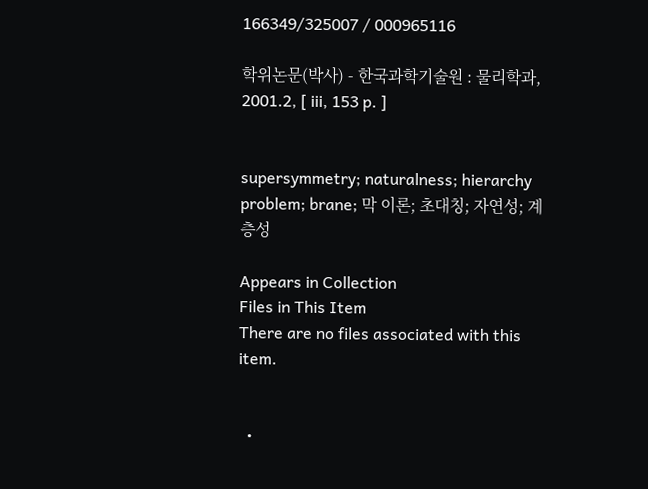166349/325007 / 000965116

학위논문(박사) - 한국과학기술원 : 물리학과, 2001.2, [ iii, 153 p. ]


supersymmetry; naturalness; hierarchy problem; brane; 막 이론; 초대칭; 자연성; 계층성

Appears in Collection
Files in This Item
There are no files associated with this item.


  •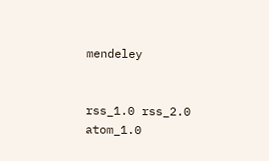mendeley


rss_1.0 rss_2.0 atom_1.0